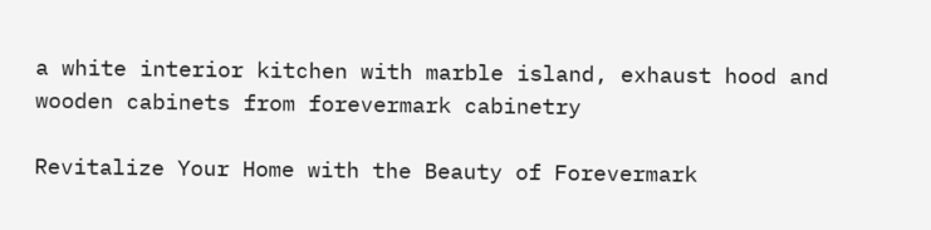a white interior kitchen with marble island, exhaust hood and wooden cabinets from forevermark cabinetry

Revitalize Your Home with the Beauty of Forevermark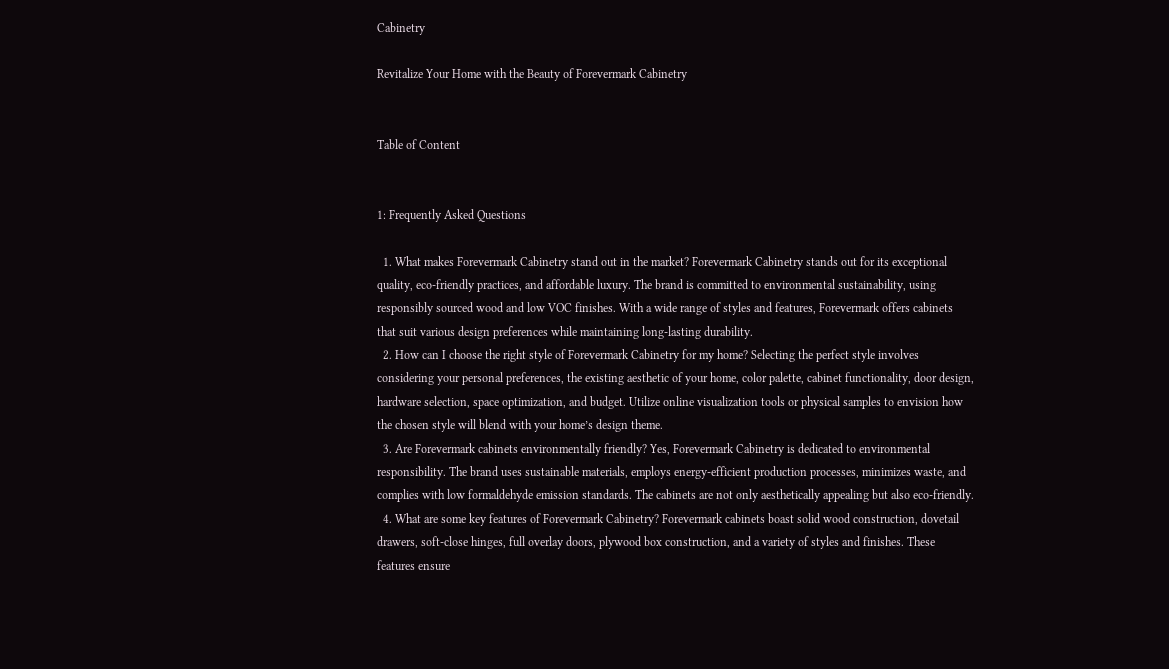Cabinetry

Revitalize Your Home with the Beauty of Forevermark Cabinetry


Table of Content


1: Frequently Asked Questions

  1. What makes Forevermark Cabinetry stand out in the market? Forevermark Cabinetry stands out for its exceptional quality, eco-friendly practices, and affordable luxury. The brand is committed to environmental sustainability, using responsibly sourced wood and low VOC finishes. With a wide range of styles and features, Forevermark offers cabinets that suit various design preferences while maintaining long-lasting durability.
  2. How can I choose the right style of Forevermark Cabinetry for my home? Selecting the perfect style involves considering your personal preferences, the existing aesthetic of your home, color palette, cabinet functionality, door design, hardware selection, space optimization, and budget. Utilize online visualization tools or physical samples to envision how the chosen style will blend with your home’s design theme.
  3. Are Forevermark cabinets environmentally friendly? Yes, Forevermark Cabinetry is dedicated to environmental responsibility. The brand uses sustainable materials, employs energy-efficient production processes, minimizes waste, and complies with low formaldehyde emission standards. The cabinets are not only aesthetically appealing but also eco-friendly.
  4. What are some key features of Forevermark Cabinetry? Forevermark cabinets boast solid wood construction, dovetail drawers, soft-close hinges, full overlay doors, plywood box construction, and a variety of styles and finishes. These features ensure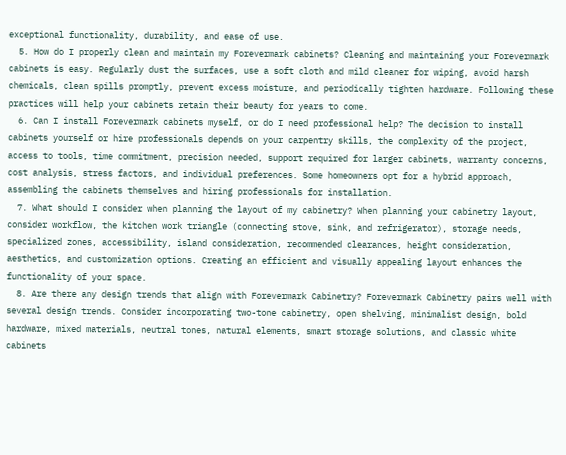exceptional functionality, durability, and ease of use.
  5. How do I properly clean and maintain my Forevermark cabinets? Cleaning and maintaining your Forevermark cabinets is easy. Regularly dust the surfaces, use a soft cloth and mild cleaner for wiping, avoid harsh chemicals, clean spills promptly, prevent excess moisture, and periodically tighten hardware. Following these practices will help your cabinets retain their beauty for years to come.
  6. Can I install Forevermark cabinets myself, or do I need professional help? The decision to install cabinets yourself or hire professionals depends on your carpentry skills, the complexity of the project, access to tools, time commitment, precision needed, support required for larger cabinets, warranty concerns, cost analysis, stress factors, and individual preferences. Some homeowners opt for a hybrid approach, assembling the cabinets themselves and hiring professionals for installation.
  7. What should I consider when planning the layout of my cabinetry? When planning your cabinetry layout, consider workflow, the kitchen work triangle (connecting stove, sink, and refrigerator), storage needs, specialized zones, accessibility, island consideration, recommended clearances, height consideration, aesthetics, and customization options. Creating an efficient and visually appealing layout enhances the functionality of your space.
  8. Are there any design trends that align with Forevermark Cabinetry? Forevermark Cabinetry pairs well with several design trends. Consider incorporating two-tone cabinetry, open shelving, minimalist design, bold hardware, mixed materials, neutral tones, natural elements, smart storage solutions, and classic white cabinets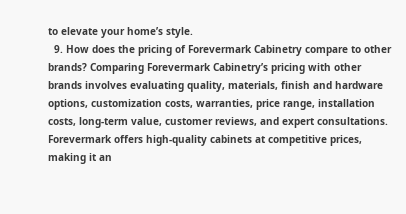to elevate your home’s style.
  9. How does the pricing of Forevermark Cabinetry compare to other brands? Comparing Forevermark Cabinetry’s pricing with other brands involves evaluating quality, materials, finish and hardware options, customization costs, warranties, price range, installation costs, long-term value, customer reviews, and expert consultations. Forevermark offers high-quality cabinets at competitive prices, making it an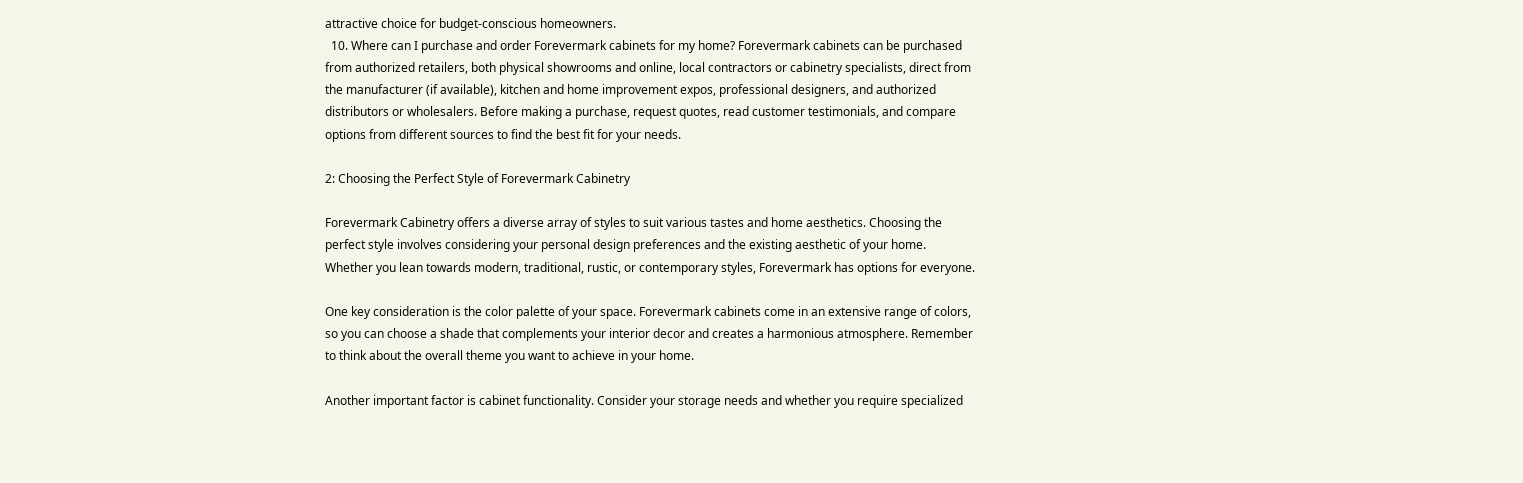attractive choice for budget-conscious homeowners.
  10. Where can I purchase and order Forevermark cabinets for my home? Forevermark cabinets can be purchased from authorized retailers, both physical showrooms and online, local contractors or cabinetry specialists, direct from the manufacturer (if available), kitchen and home improvement expos, professional designers, and authorized distributors or wholesalers. Before making a purchase, request quotes, read customer testimonials, and compare options from different sources to find the best fit for your needs.

2: Choosing the Perfect Style of Forevermark Cabinetry

Forevermark Cabinetry offers a diverse array of styles to suit various tastes and home aesthetics. Choosing the perfect style involves considering your personal design preferences and the existing aesthetic of your home. Whether you lean towards modern, traditional, rustic, or contemporary styles, Forevermark has options for everyone.

One key consideration is the color palette of your space. Forevermark cabinets come in an extensive range of colors, so you can choose a shade that complements your interior decor and creates a harmonious atmosphere. Remember to think about the overall theme you want to achieve in your home.

Another important factor is cabinet functionality. Consider your storage needs and whether you require specialized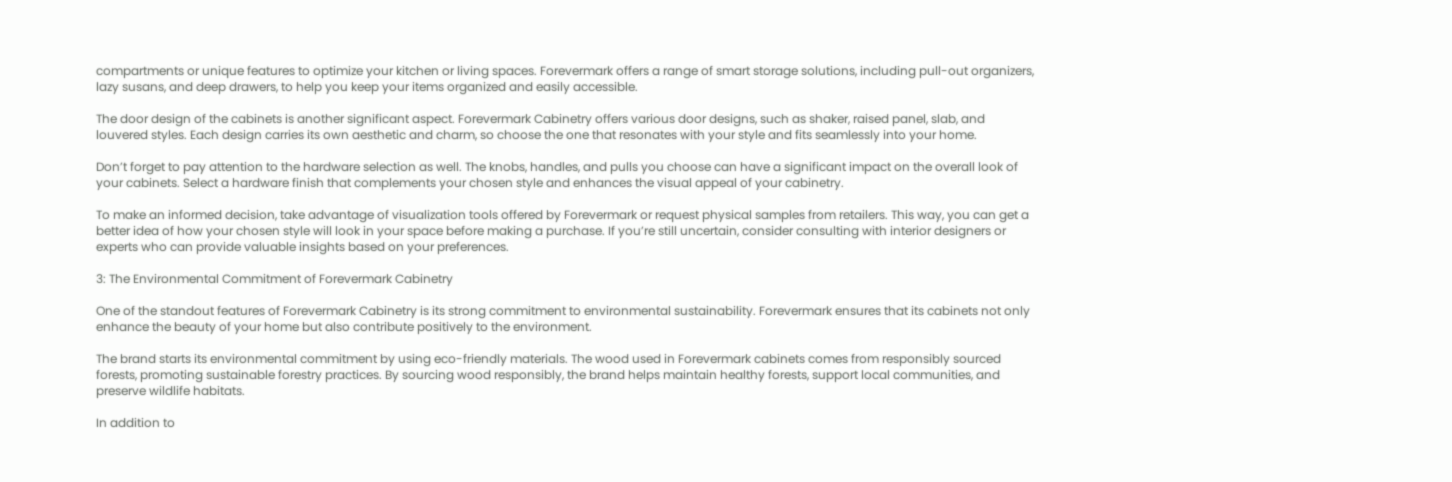compartments or unique features to optimize your kitchen or living spaces. Forevermark offers a range of smart storage solutions, including pull-out organizers, lazy susans, and deep drawers, to help you keep your items organized and easily accessible.

The door design of the cabinets is another significant aspect. Forevermark Cabinetry offers various door designs, such as shaker, raised panel, slab, and louvered styles. Each design carries its own aesthetic and charm, so choose the one that resonates with your style and fits seamlessly into your home.

Don’t forget to pay attention to the hardware selection as well. The knobs, handles, and pulls you choose can have a significant impact on the overall look of your cabinets. Select a hardware finish that complements your chosen style and enhances the visual appeal of your cabinetry.

To make an informed decision, take advantage of visualization tools offered by Forevermark or request physical samples from retailers. This way, you can get a better idea of how your chosen style will look in your space before making a purchase. If you’re still uncertain, consider consulting with interior designers or experts who can provide valuable insights based on your preferences.

3: The Environmental Commitment of Forevermark Cabinetry

One of the standout features of Forevermark Cabinetry is its strong commitment to environmental sustainability. Forevermark ensures that its cabinets not only enhance the beauty of your home but also contribute positively to the environment.

The brand starts its environmental commitment by using eco-friendly materials. The wood used in Forevermark cabinets comes from responsibly sourced forests, promoting sustainable forestry practices. By sourcing wood responsibly, the brand helps maintain healthy forests, support local communities, and preserve wildlife habitats.

In addition to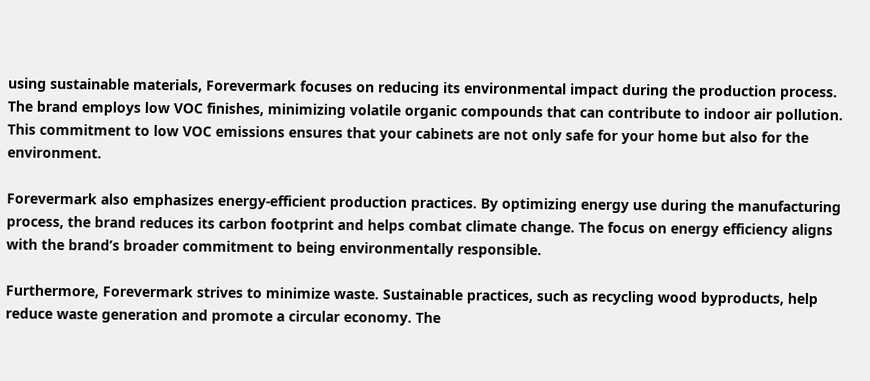using sustainable materials, Forevermark focuses on reducing its environmental impact during the production process. The brand employs low VOC finishes, minimizing volatile organic compounds that can contribute to indoor air pollution. This commitment to low VOC emissions ensures that your cabinets are not only safe for your home but also for the environment.

Forevermark also emphasizes energy-efficient production practices. By optimizing energy use during the manufacturing process, the brand reduces its carbon footprint and helps combat climate change. The focus on energy efficiency aligns with the brand’s broader commitment to being environmentally responsible.

Furthermore, Forevermark strives to minimize waste. Sustainable practices, such as recycling wood byproducts, help reduce waste generation and promote a circular economy. The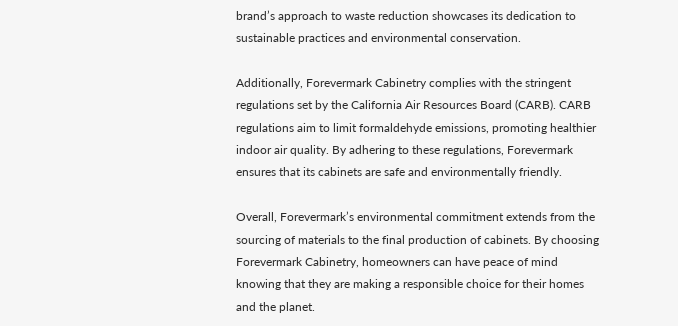brand’s approach to waste reduction showcases its dedication to sustainable practices and environmental conservation.

Additionally, Forevermark Cabinetry complies with the stringent regulations set by the California Air Resources Board (CARB). CARB regulations aim to limit formaldehyde emissions, promoting healthier indoor air quality. By adhering to these regulations, Forevermark ensures that its cabinets are safe and environmentally friendly.

Overall, Forevermark’s environmental commitment extends from the sourcing of materials to the final production of cabinets. By choosing Forevermark Cabinetry, homeowners can have peace of mind knowing that they are making a responsible choice for their homes and the planet.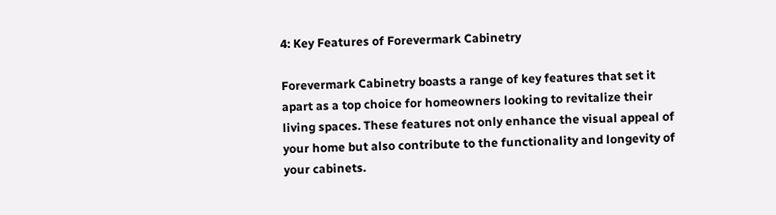4: Key Features of Forevermark Cabinetry

Forevermark Cabinetry boasts a range of key features that set it apart as a top choice for homeowners looking to revitalize their living spaces. These features not only enhance the visual appeal of your home but also contribute to the functionality and longevity of your cabinets.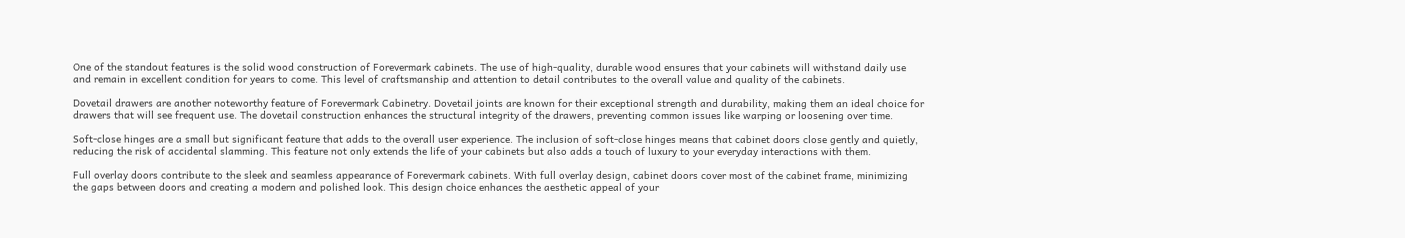One of the standout features is the solid wood construction of Forevermark cabinets. The use of high-quality, durable wood ensures that your cabinets will withstand daily use and remain in excellent condition for years to come. This level of craftsmanship and attention to detail contributes to the overall value and quality of the cabinets.

Dovetail drawers are another noteworthy feature of Forevermark Cabinetry. Dovetail joints are known for their exceptional strength and durability, making them an ideal choice for drawers that will see frequent use. The dovetail construction enhances the structural integrity of the drawers, preventing common issues like warping or loosening over time.

Soft-close hinges are a small but significant feature that adds to the overall user experience. The inclusion of soft-close hinges means that cabinet doors close gently and quietly, reducing the risk of accidental slamming. This feature not only extends the life of your cabinets but also adds a touch of luxury to your everyday interactions with them.

Full overlay doors contribute to the sleek and seamless appearance of Forevermark cabinets. With full overlay design, cabinet doors cover most of the cabinet frame, minimizing the gaps between doors and creating a modern and polished look. This design choice enhances the aesthetic appeal of your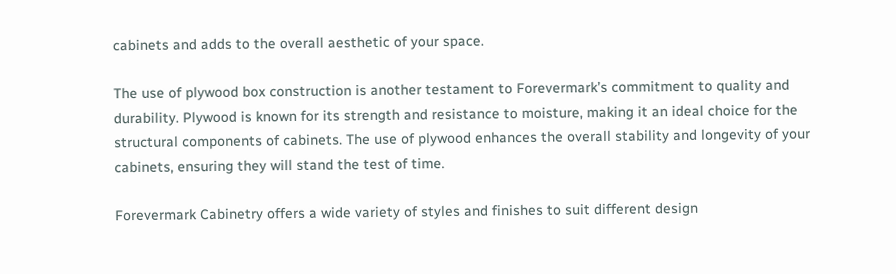cabinets and adds to the overall aesthetic of your space.

The use of plywood box construction is another testament to Forevermark’s commitment to quality and durability. Plywood is known for its strength and resistance to moisture, making it an ideal choice for the structural components of cabinets. The use of plywood enhances the overall stability and longevity of your cabinets, ensuring they will stand the test of time.

Forevermark Cabinetry offers a wide variety of styles and finishes to suit different design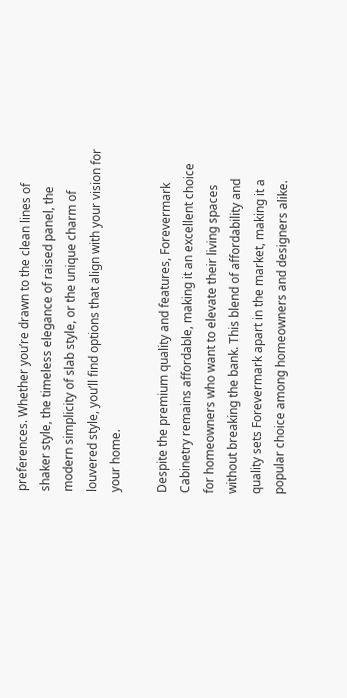preferences. Whether you’re drawn to the clean lines of shaker style, the timeless elegance of raised panel, the modern simplicity of slab style, or the unique charm of louvered style, you’ll find options that align with your vision for your home.

Despite the premium quality and features, Forevermark Cabinetry remains affordable, making it an excellent choice for homeowners who want to elevate their living spaces without breaking the bank. This blend of affordability and quality sets Forevermark apart in the market, making it a popular choice among homeowners and designers alike.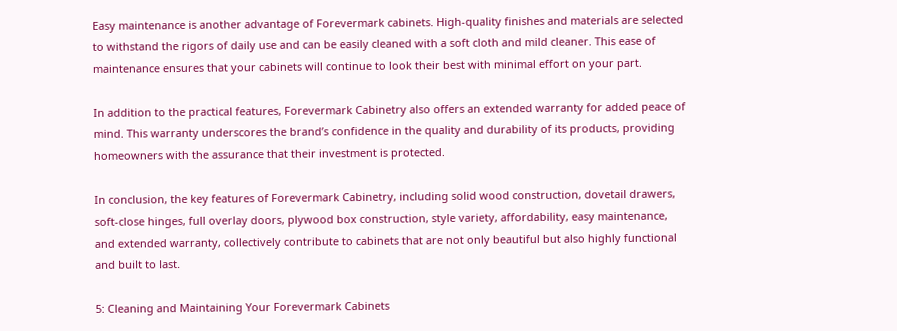Easy maintenance is another advantage of Forevermark cabinets. High-quality finishes and materials are selected to withstand the rigors of daily use and can be easily cleaned with a soft cloth and mild cleaner. This ease of maintenance ensures that your cabinets will continue to look their best with minimal effort on your part.

In addition to the practical features, Forevermark Cabinetry also offers an extended warranty for added peace of mind. This warranty underscores the brand’s confidence in the quality and durability of its products, providing homeowners with the assurance that their investment is protected.

In conclusion, the key features of Forevermark Cabinetry, including solid wood construction, dovetail drawers, soft-close hinges, full overlay doors, plywood box construction, style variety, affordability, easy maintenance, and extended warranty, collectively contribute to cabinets that are not only beautiful but also highly functional and built to last.

5: Cleaning and Maintaining Your Forevermark Cabinets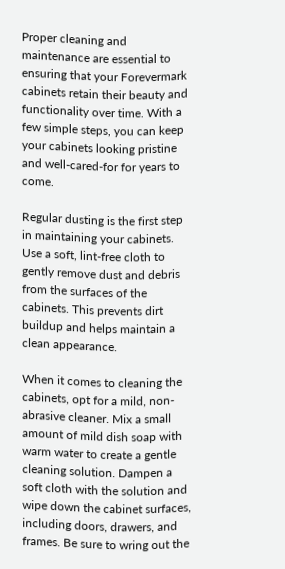Proper cleaning and maintenance are essential to ensuring that your Forevermark cabinets retain their beauty and functionality over time. With a few simple steps, you can keep your cabinets looking pristine and well-cared-for for years to come.

Regular dusting is the first step in maintaining your cabinets. Use a soft, lint-free cloth to gently remove dust and debris from the surfaces of the cabinets. This prevents dirt buildup and helps maintain a clean appearance.

When it comes to cleaning the cabinets, opt for a mild, non-abrasive cleaner. Mix a small amount of mild dish soap with warm water to create a gentle cleaning solution. Dampen a soft cloth with the solution and wipe down the cabinet surfaces, including doors, drawers, and frames. Be sure to wring out the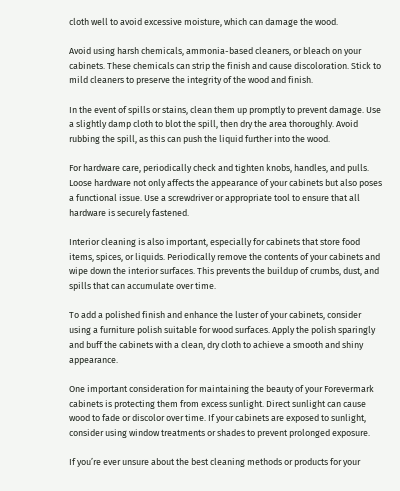cloth well to avoid excessive moisture, which can damage the wood.

Avoid using harsh chemicals, ammonia-based cleaners, or bleach on your cabinets. These chemicals can strip the finish and cause discoloration. Stick to mild cleaners to preserve the integrity of the wood and finish.

In the event of spills or stains, clean them up promptly to prevent damage. Use a slightly damp cloth to blot the spill, then dry the area thoroughly. Avoid rubbing the spill, as this can push the liquid further into the wood.

For hardware care, periodically check and tighten knobs, handles, and pulls. Loose hardware not only affects the appearance of your cabinets but also poses a functional issue. Use a screwdriver or appropriate tool to ensure that all hardware is securely fastened.

Interior cleaning is also important, especially for cabinets that store food items, spices, or liquids. Periodically remove the contents of your cabinets and wipe down the interior surfaces. This prevents the buildup of crumbs, dust, and spills that can accumulate over time.

To add a polished finish and enhance the luster of your cabinets, consider using a furniture polish suitable for wood surfaces. Apply the polish sparingly and buff the cabinets with a clean, dry cloth to achieve a smooth and shiny appearance.

One important consideration for maintaining the beauty of your Forevermark cabinets is protecting them from excess sunlight. Direct sunlight can cause wood to fade or discolor over time. If your cabinets are exposed to sunlight, consider using window treatments or shades to prevent prolonged exposure.

If you’re ever unsure about the best cleaning methods or products for your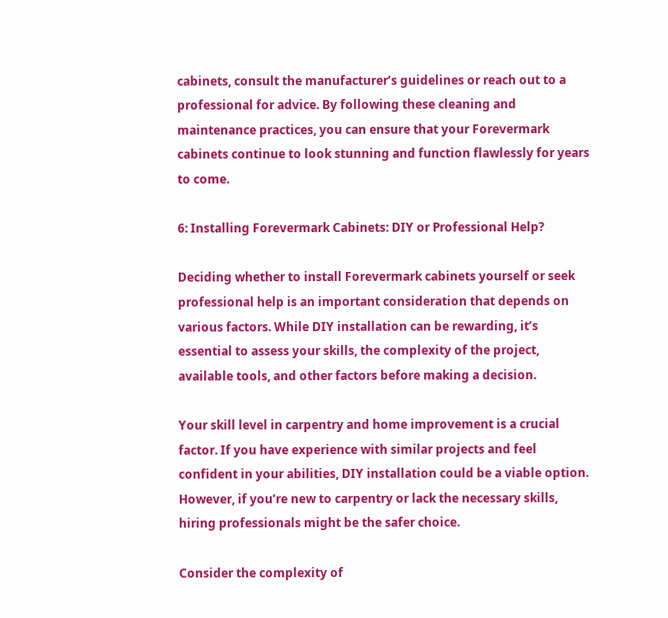cabinets, consult the manufacturer’s guidelines or reach out to a professional for advice. By following these cleaning and maintenance practices, you can ensure that your Forevermark cabinets continue to look stunning and function flawlessly for years to come.

6: Installing Forevermark Cabinets: DIY or Professional Help?

Deciding whether to install Forevermark cabinets yourself or seek professional help is an important consideration that depends on various factors. While DIY installation can be rewarding, it’s essential to assess your skills, the complexity of the project, available tools, and other factors before making a decision.

Your skill level in carpentry and home improvement is a crucial factor. If you have experience with similar projects and feel confident in your abilities, DIY installation could be a viable option. However, if you’re new to carpentry or lack the necessary skills, hiring professionals might be the safer choice.

Consider the complexity of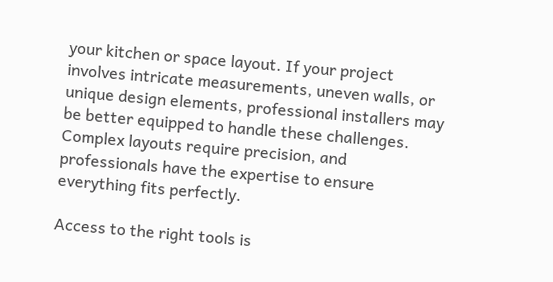your kitchen or space layout. If your project involves intricate measurements, uneven walls, or unique design elements, professional installers may be better equipped to handle these challenges. Complex layouts require precision, and professionals have the expertise to ensure everything fits perfectly.

Access to the right tools is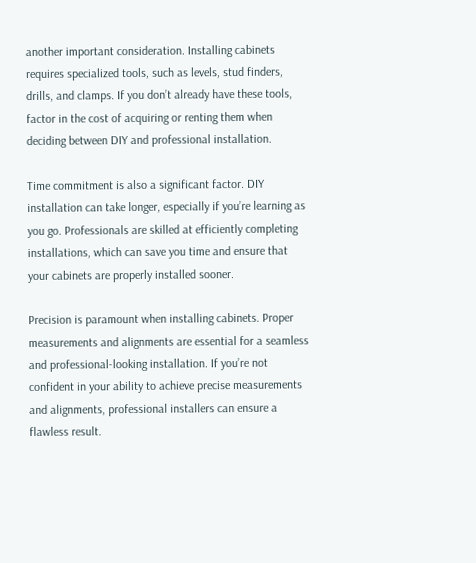another important consideration. Installing cabinets requires specialized tools, such as levels, stud finders, drills, and clamps. If you don’t already have these tools, factor in the cost of acquiring or renting them when deciding between DIY and professional installation.

Time commitment is also a significant factor. DIY installation can take longer, especially if you’re learning as you go. Professionals are skilled at efficiently completing installations, which can save you time and ensure that your cabinets are properly installed sooner.

Precision is paramount when installing cabinets. Proper measurements and alignments are essential for a seamless and professional-looking installation. If you’re not confident in your ability to achieve precise measurements and alignments, professional installers can ensure a flawless result.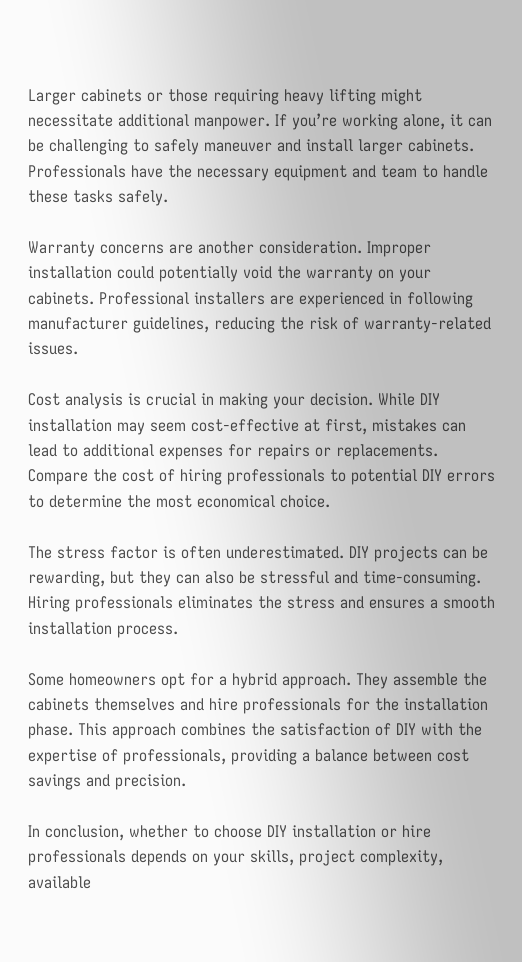Larger cabinets or those requiring heavy lifting might necessitate additional manpower. If you’re working alone, it can be challenging to safely maneuver and install larger cabinets. Professionals have the necessary equipment and team to handle these tasks safely.

Warranty concerns are another consideration. Improper installation could potentially void the warranty on your cabinets. Professional installers are experienced in following manufacturer guidelines, reducing the risk of warranty-related issues.

Cost analysis is crucial in making your decision. While DIY installation may seem cost-effective at first, mistakes can lead to additional expenses for repairs or replacements. Compare the cost of hiring professionals to potential DIY errors to determine the most economical choice.

The stress factor is often underestimated. DIY projects can be rewarding, but they can also be stressful and time-consuming. Hiring professionals eliminates the stress and ensures a smooth installation process.

Some homeowners opt for a hybrid approach. They assemble the cabinets themselves and hire professionals for the installation phase. This approach combines the satisfaction of DIY with the expertise of professionals, providing a balance between cost savings and precision.

In conclusion, whether to choose DIY installation or hire professionals depends on your skills, project complexity, available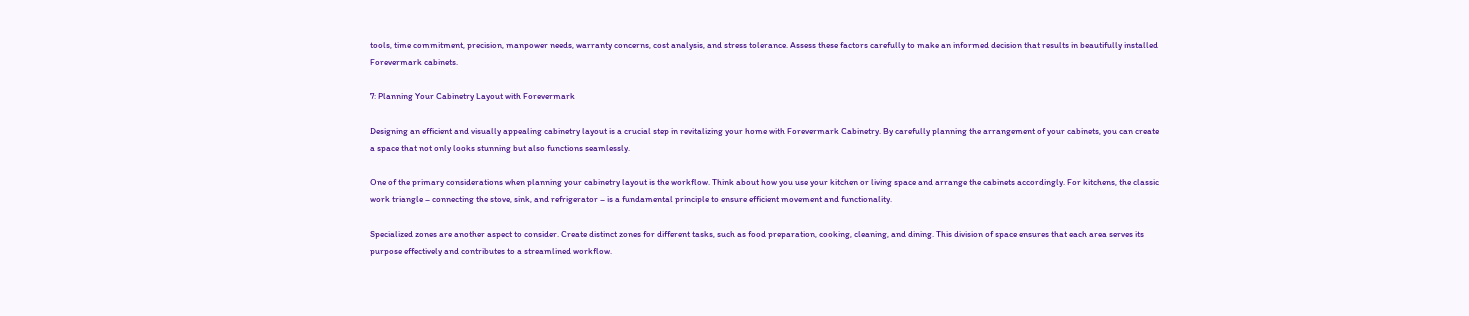tools, time commitment, precision, manpower needs, warranty concerns, cost analysis, and stress tolerance. Assess these factors carefully to make an informed decision that results in beautifully installed Forevermark cabinets.

7: Planning Your Cabinetry Layout with Forevermark

Designing an efficient and visually appealing cabinetry layout is a crucial step in revitalizing your home with Forevermark Cabinetry. By carefully planning the arrangement of your cabinets, you can create a space that not only looks stunning but also functions seamlessly.

One of the primary considerations when planning your cabinetry layout is the workflow. Think about how you use your kitchen or living space and arrange the cabinets accordingly. For kitchens, the classic work triangle – connecting the stove, sink, and refrigerator – is a fundamental principle to ensure efficient movement and functionality.

Specialized zones are another aspect to consider. Create distinct zones for different tasks, such as food preparation, cooking, cleaning, and dining. This division of space ensures that each area serves its purpose effectively and contributes to a streamlined workflow.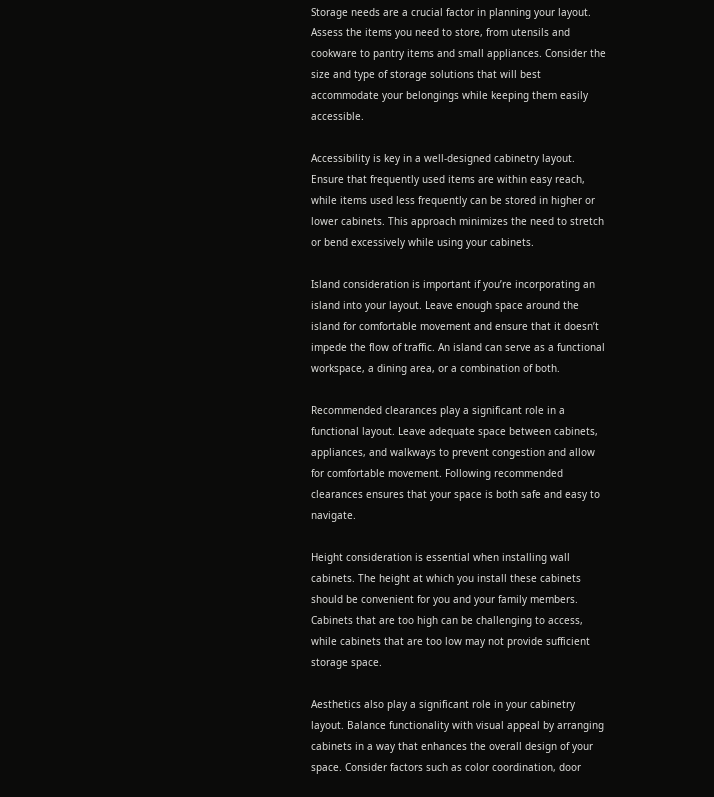Storage needs are a crucial factor in planning your layout. Assess the items you need to store, from utensils and cookware to pantry items and small appliances. Consider the size and type of storage solutions that will best accommodate your belongings while keeping them easily accessible.

Accessibility is key in a well-designed cabinetry layout. Ensure that frequently used items are within easy reach, while items used less frequently can be stored in higher or lower cabinets. This approach minimizes the need to stretch or bend excessively while using your cabinets.

Island consideration is important if you’re incorporating an island into your layout. Leave enough space around the island for comfortable movement and ensure that it doesn’t impede the flow of traffic. An island can serve as a functional workspace, a dining area, or a combination of both.

Recommended clearances play a significant role in a functional layout. Leave adequate space between cabinets, appliances, and walkways to prevent congestion and allow for comfortable movement. Following recommended clearances ensures that your space is both safe and easy to navigate.

Height consideration is essential when installing wall cabinets. The height at which you install these cabinets should be convenient for you and your family members. Cabinets that are too high can be challenging to access, while cabinets that are too low may not provide sufficient storage space.

Aesthetics also play a significant role in your cabinetry layout. Balance functionality with visual appeal by arranging cabinets in a way that enhances the overall design of your space. Consider factors such as color coordination, door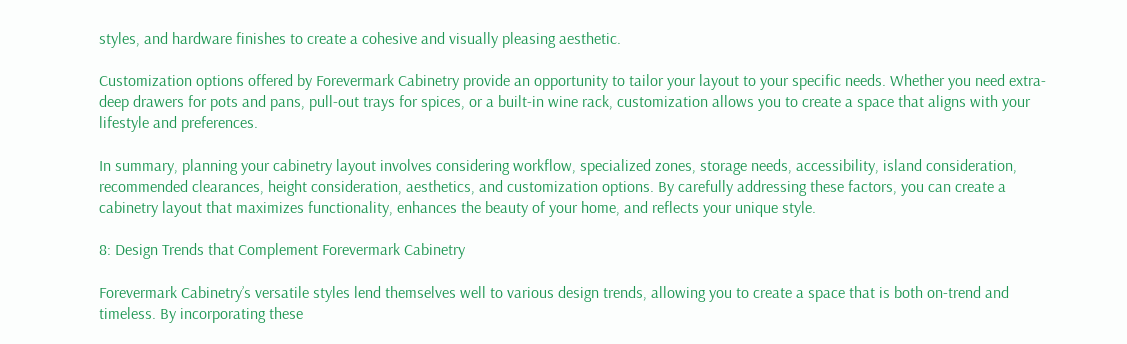styles, and hardware finishes to create a cohesive and visually pleasing aesthetic.

Customization options offered by Forevermark Cabinetry provide an opportunity to tailor your layout to your specific needs. Whether you need extra-deep drawers for pots and pans, pull-out trays for spices, or a built-in wine rack, customization allows you to create a space that aligns with your lifestyle and preferences.

In summary, planning your cabinetry layout involves considering workflow, specialized zones, storage needs, accessibility, island consideration, recommended clearances, height consideration, aesthetics, and customization options. By carefully addressing these factors, you can create a cabinetry layout that maximizes functionality, enhances the beauty of your home, and reflects your unique style.

8: Design Trends that Complement Forevermark Cabinetry

Forevermark Cabinetry’s versatile styles lend themselves well to various design trends, allowing you to create a space that is both on-trend and timeless. By incorporating these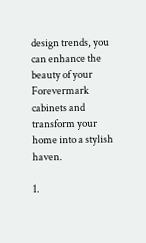design trends, you can enhance the beauty of your Forevermark cabinets and transform your home into a stylish haven.

1.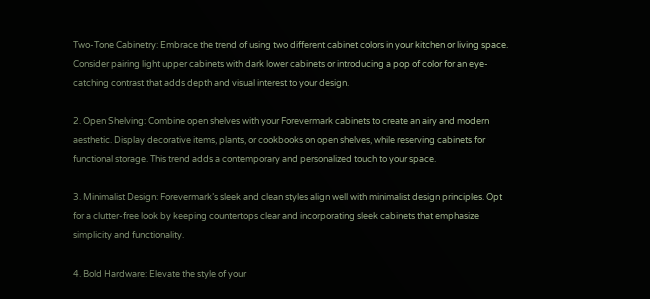Two-Tone Cabinetry: Embrace the trend of using two different cabinet colors in your kitchen or living space. Consider pairing light upper cabinets with dark lower cabinets or introducing a pop of color for an eye-catching contrast that adds depth and visual interest to your design.

2. Open Shelving: Combine open shelves with your Forevermark cabinets to create an airy and modern aesthetic. Display decorative items, plants, or cookbooks on open shelves, while reserving cabinets for functional storage. This trend adds a contemporary and personalized touch to your space.

3. Minimalist Design: Forevermark’s sleek and clean styles align well with minimalist design principles. Opt for a clutter-free look by keeping countertops clear and incorporating sleek cabinets that emphasize simplicity and functionality.

4. Bold Hardware: Elevate the style of your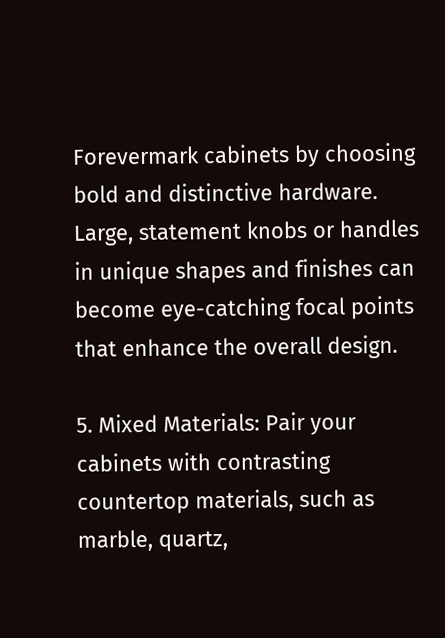Forevermark cabinets by choosing bold and distinctive hardware. Large, statement knobs or handles in unique shapes and finishes can become eye-catching focal points that enhance the overall design.

5. Mixed Materials: Pair your cabinets with contrasting countertop materials, such as marble, quartz,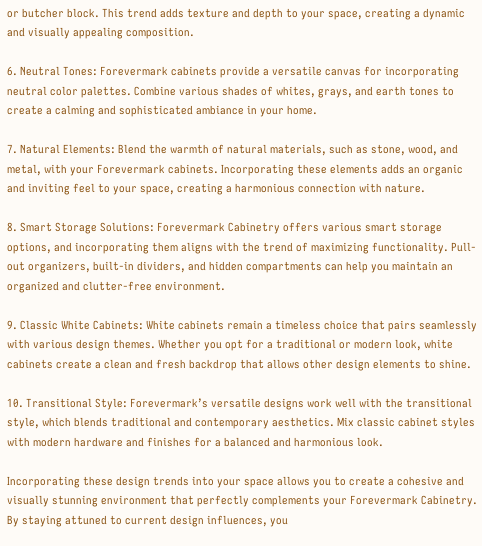or butcher block. This trend adds texture and depth to your space, creating a dynamic and visually appealing composition.

6. Neutral Tones: Forevermark cabinets provide a versatile canvas for incorporating neutral color palettes. Combine various shades of whites, grays, and earth tones to create a calming and sophisticated ambiance in your home.

7. Natural Elements: Blend the warmth of natural materials, such as stone, wood, and metal, with your Forevermark cabinets. Incorporating these elements adds an organic and inviting feel to your space, creating a harmonious connection with nature.

8. Smart Storage Solutions: Forevermark Cabinetry offers various smart storage options, and incorporating them aligns with the trend of maximizing functionality. Pull-out organizers, built-in dividers, and hidden compartments can help you maintain an organized and clutter-free environment.

9. Classic White Cabinets: White cabinets remain a timeless choice that pairs seamlessly with various design themes. Whether you opt for a traditional or modern look, white cabinets create a clean and fresh backdrop that allows other design elements to shine.

10. Transitional Style: Forevermark’s versatile designs work well with the transitional style, which blends traditional and contemporary aesthetics. Mix classic cabinet styles with modern hardware and finishes for a balanced and harmonious look.

Incorporating these design trends into your space allows you to create a cohesive and visually stunning environment that perfectly complements your Forevermark Cabinetry. By staying attuned to current design influences, you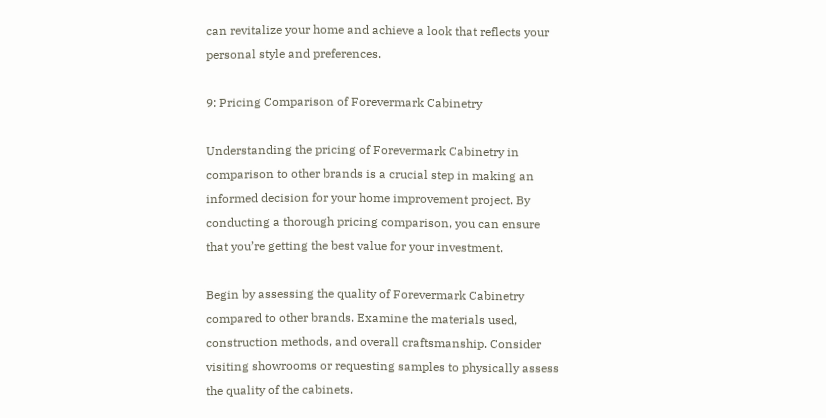can revitalize your home and achieve a look that reflects your personal style and preferences.

9: Pricing Comparison of Forevermark Cabinetry

Understanding the pricing of Forevermark Cabinetry in comparison to other brands is a crucial step in making an informed decision for your home improvement project. By conducting a thorough pricing comparison, you can ensure that you’re getting the best value for your investment.

Begin by assessing the quality of Forevermark Cabinetry compared to other brands. Examine the materials used, construction methods, and overall craftsmanship. Consider visiting showrooms or requesting samples to physically assess the quality of the cabinets.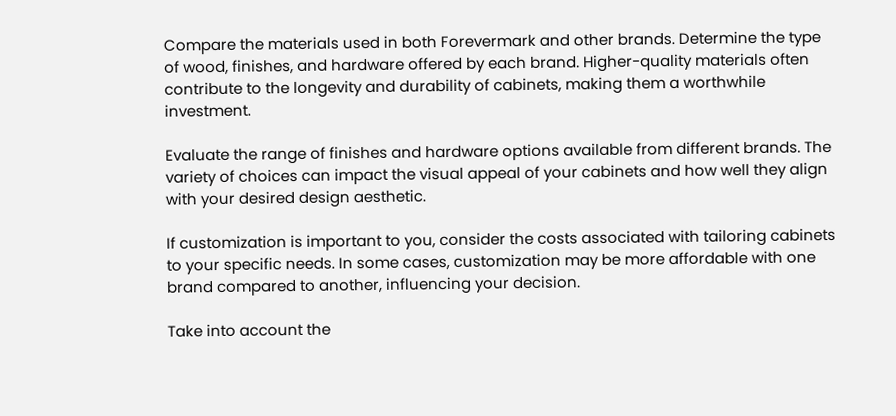Compare the materials used in both Forevermark and other brands. Determine the type of wood, finishes, and hardware offered by each brand. Higher-quality materials often contribute to the longevity and durability of cabinets, making them a worthwhile investment.

Evaluate the range of finishes and hardware options available from different brands. The variety of choices can impact the visual appeal of your cabinets and how well they align with your desired design aesthetic.

If customization is important to you, consider the costs associated with tailoring cabinets to your specific needs. In some cases, customization may be more affordable with one brand compared to another, influencing your decision.

Take into account the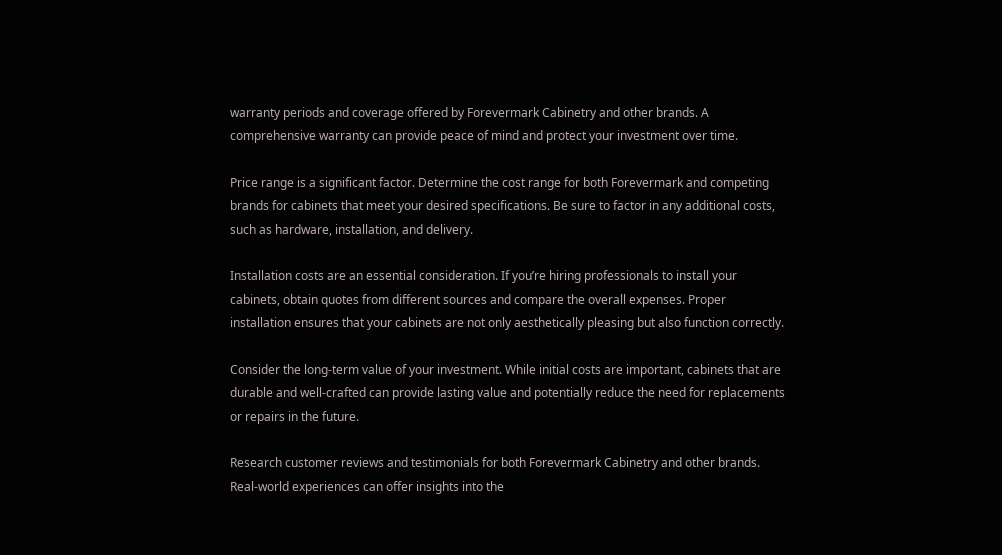warranty periods and coverage offered by Forevermark Cabinetry and other brands. A comprehensive warranty can provide peace of mind and protect your investment over time.

Price range is a significant factor. Determine the cost range for both Forevermark and competing brands for cabinets that meet your desired specifications. Be sure to factor in any additional costs, such as hardware, installation, and delivery.

Installation costs are an essential consideration. If you’re hiring professionals to install your cabinets, obtain quotes from different sources and compare the overall expenses. Proper installation ensures that your cabinets are not only aesthetically pleasing but also function correctly.

Consider the long-term value of your investment. While initial costs are important, cabinets that are durable and well-crafted can provide lasting value and potentially reduce the need for replacements or repairs in the future.

Research customer reviews and testimonials for both Forevermark Cabinetry and other brands. Real-world experiences can offer insights into the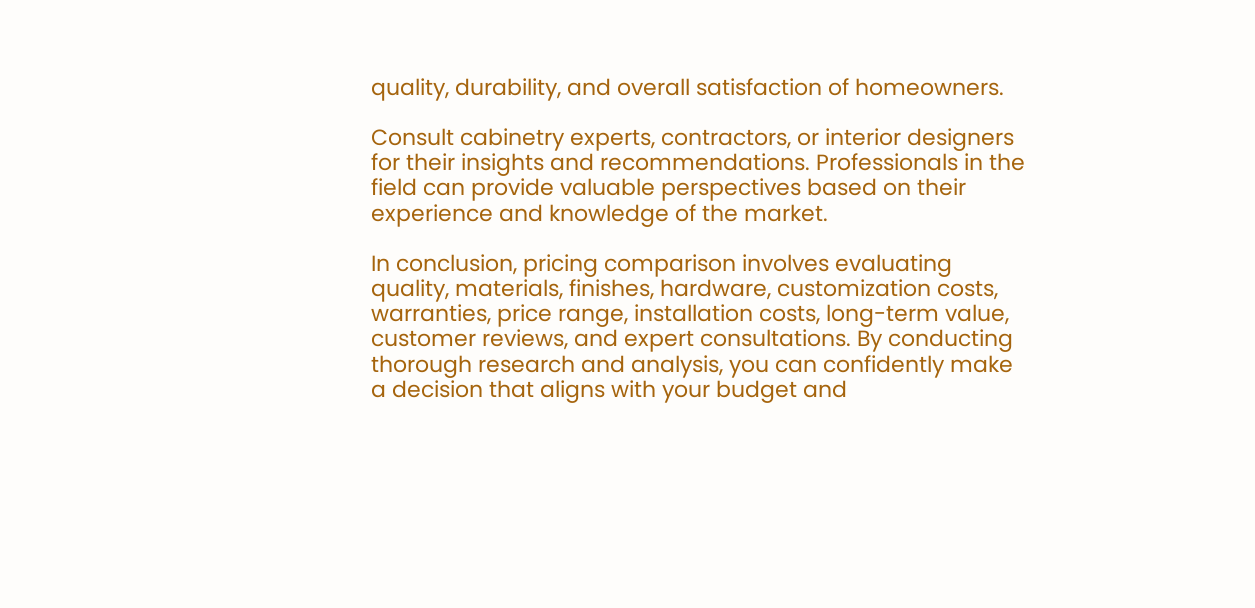quality, durability, and overall satisfaction of homeowners.

Consult cabinetry experts, contractors, or interior designers for their insights and recommendations. Professionals in the field can provide valuable perspectives based on their experience and knowledge of the market.

In conclusion, pricing comparison involves evaluating quality, materials, finishes, hardware, customization costs, warranties, price range, installation costs, long-term value, customer reviews, and expert consultations. By conducting thorough research and analysis, you can confidently make a decision that aligns with your budget and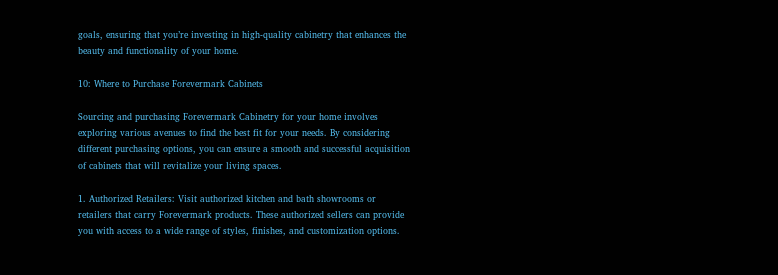goals, ensuring that you’re investing in high-quality cabinetry that enhances the beauty and functionality of your home.

10: Where to Purchase Forevermark Cabinets

Sourcing and purchasing Forevermark Cabinetry for your home involves exploring various avenues to find the best fit for your needs. By considering different purchasing options, you can ensure a smooth and successful acquisition of cabinets that will revitalize your living spaces.

1. Authorized Retailers: Visit authorized kitchen and bath showrooms or retailers that carry Forevermark products. These authorized sellers can provide you with access to a wide range of styles, finishes, and customization options.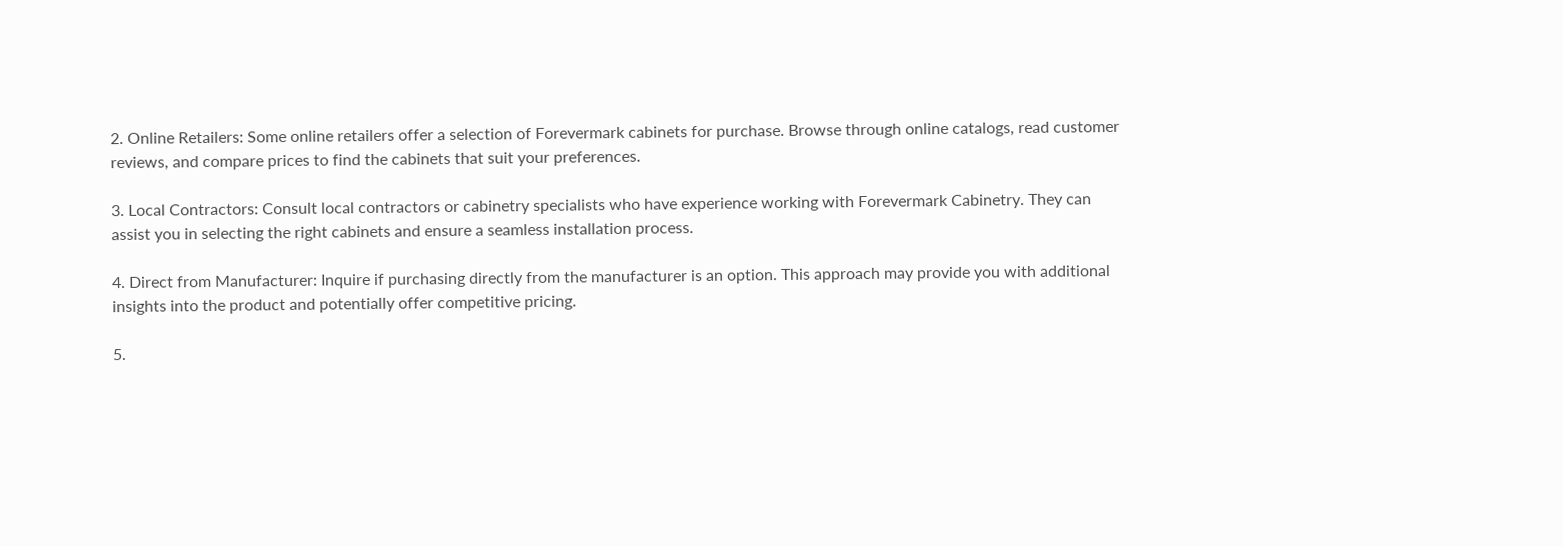2. Online Retailers: Some online retailers offer a selection of Forevermark cabinets for purchase. Browse through online catalogs, read customer reviews, and compare prices to find the cabinets that suit your preferences.

3. Local Contractors: Consult local contractors or cabinetry specialists who have experience working with Forevermark Cabinetry. They can assist you in selecting the right cabinets and ensure a seamless installation process.

4. Direct from Manufacturer: Inquire if purchasing directly from the manufacturer is an option. This approach may provide you with additional insights into the product and potentially offer competitive pricing.

5.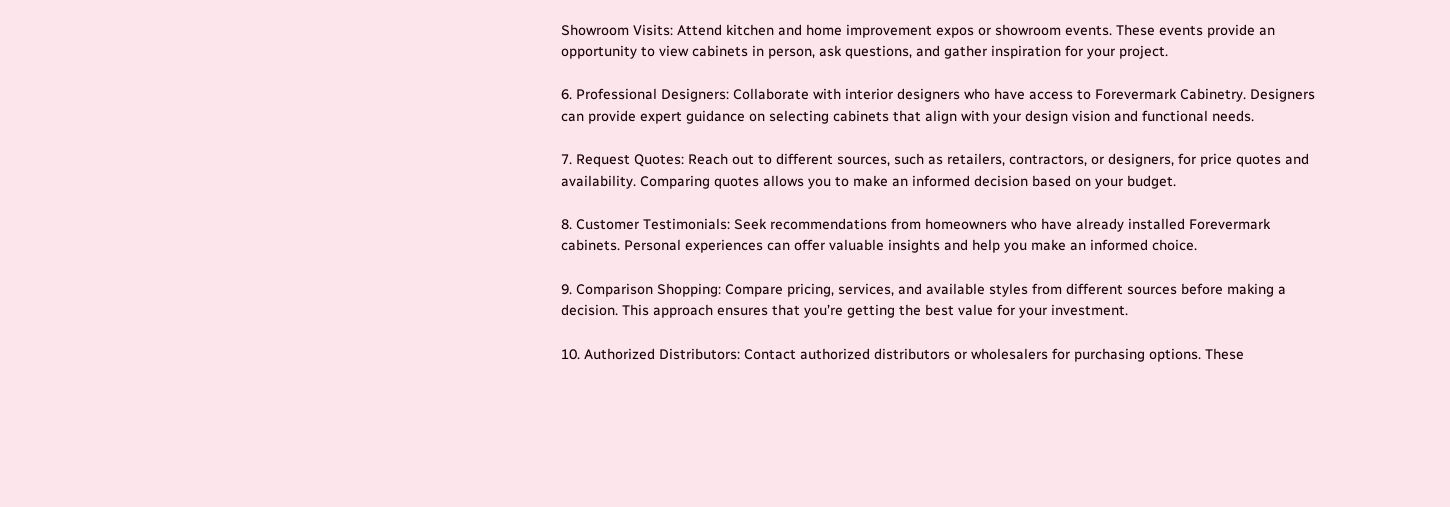Showroom Visits: Attend kitchen and home improvement expos or showroom events. These events provide an opportunity to view cabinets in person, ask questions, and gather inspiration for your project.

6. Professional Designers: Collaborate with interior designers who have access to Forevermark Cabinetry. Designers can provide expert guidance on selecting cabinets that align with your design vision and functional needs.

7. Request Quotes: Reach out to different sources, such as retailers, contractors, or designers, for price quotes and availability. Comparing quotes allows you to make an informed decision based on your budget.

8. Customer Testimonials: Seek recommendations from homeowners who have already installed Forevermark cabinets. Personal experiences can offer valuable insights and help you make an informed choice.

9. Comparison Shopping: Compare pricing, services, and available styles from different sources before making a decision. This approach ensures that you’re getting the best value for your investment.

10. Authorized Distributors: Contact authorized distributors or wholesalers for purchasing options. These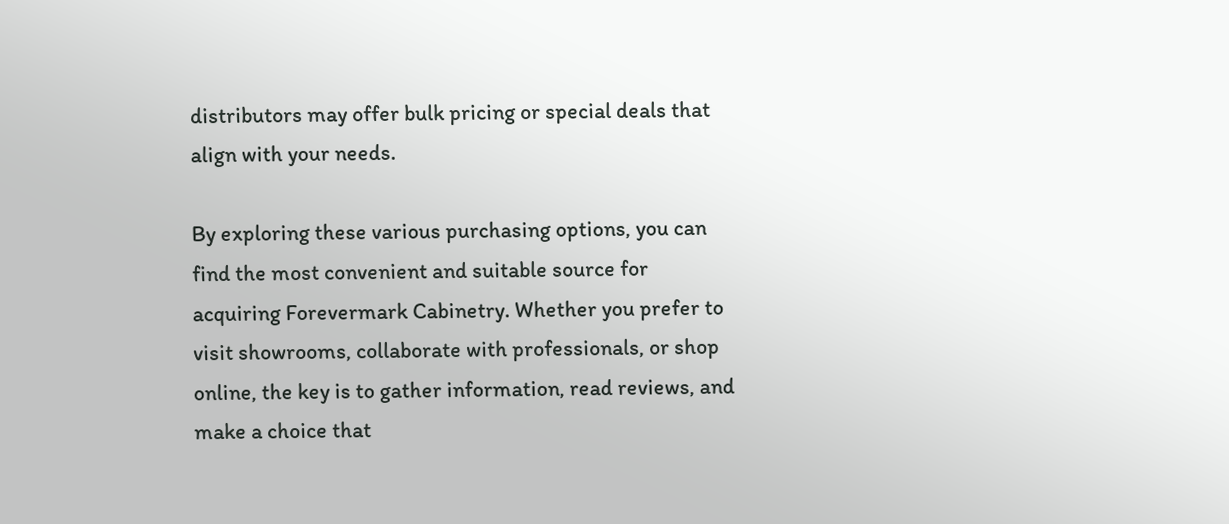distributors may offer bulk pricing or special deals that align with your needs.

By exploring these various purchasing options, you can find the most convenient and suitable source for acquiring Forevermark Cabinetry. Whether you prefer to visit showrooms, collaborate with professionals, or shop online, the key is to gather information, read reviews, and make a choice that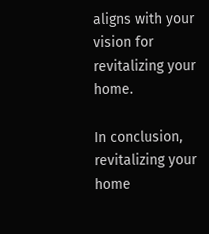aligns with your vision for revitalizing your home.

In conclusion, revitalizing your home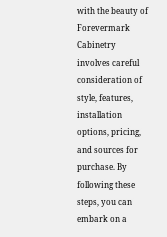with the beauty of Forevermark Cabinetry involves careful consideration of style, features, installation options, pricing, and sources for purchase. By following these steps, you can embark on a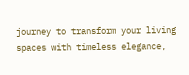journey to transform your living spaces with timeless elegance,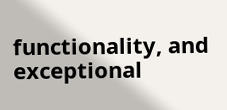functionality, and exceptional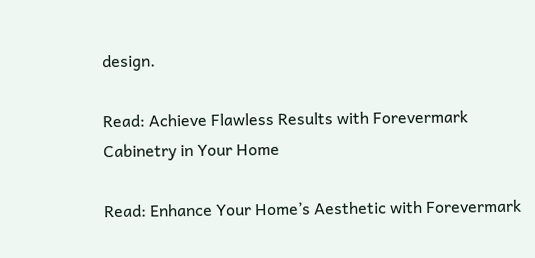design.

Read: Achieve Flawless Results with Forevermark Cabinetry in Your Home

Read: Enhance Your Home’s Aesthetic with Forevermark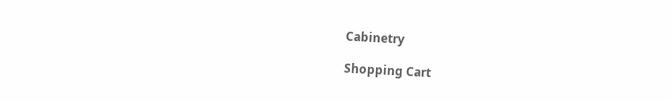Cabinetry

Shopping Cart